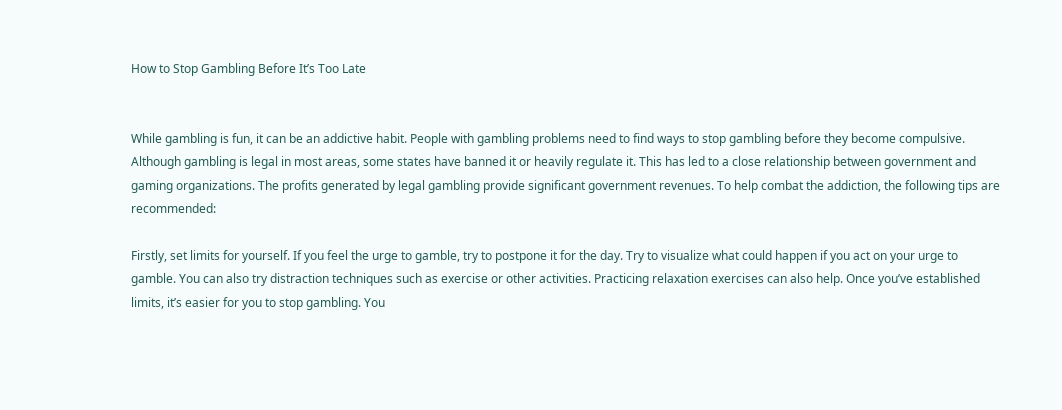How to Stop Gambling Before It’s Too Late


While gambling is fun, it can be an addictive habit. People with gambling problems need to find ways to stop gambling before they become compulsive. Although gambling is legal in most areas, some states have banned it or heavily regulate it. This has led to a close relationship between government and gaming organizations. The profits generated by legal gambling provide significant government revenues. To help combat the addiction, the following tips are recommended:

Firstly, set limits for yourself. If you feel the urge to gamble, try to postpone it for the day. Try to visualize what could happen if you act on your urge to gamble. You can also try distraction techniques such as exercise or other activities. Practicing relaxation exercises can also help. Once you’ve established limits, it’s easier for you to stop gambling. You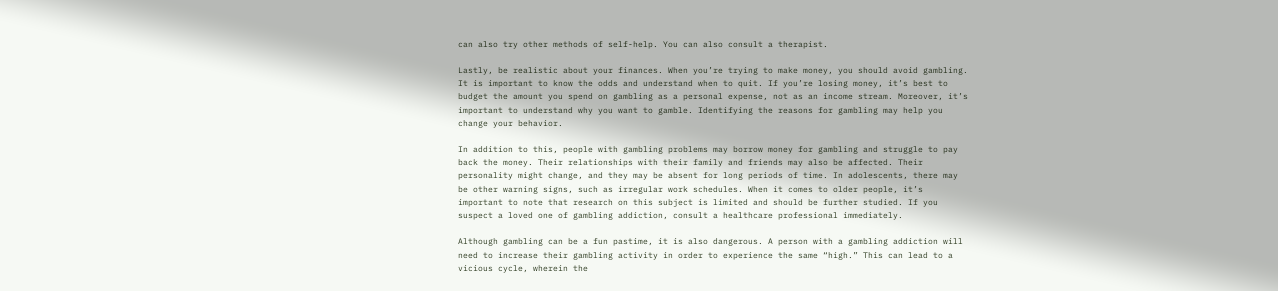can also try other methods of self-help. You can also consult a therapist.

Lastly, be realistic about your finances. When you’re trying to make money, you should avoid gambling. It is important to know the odds and understand when to quit. If you’re losing money, it’s best to budget the amount you spend on gambling as a personal expense, not as an income stream. Moreover, it’s important to understand why you want to gamble. Identifying the reasons for gambling may help you change your behavior.

In addition to this, people with gambling problems may borrow money for gambling and struggle to pay back the money. Their relationships with their family and friends may also be affected. Their personality might change, and they may be absent for long periods of time. In adolescents, there may be other warning signs, such as irregular work schedules. When it comes to older people, it’s important to note that research on this subject is limited and should be further studied. If you suspect a loved one of gambling addiction, consult a healthcare professional immediately.

Although gambling can be a fun pastime, it is also dangerous. A person with a gambling addiction will need to increase their gambling activity in order to experience the same “high.” This can lead to a vicious cycle, wherein the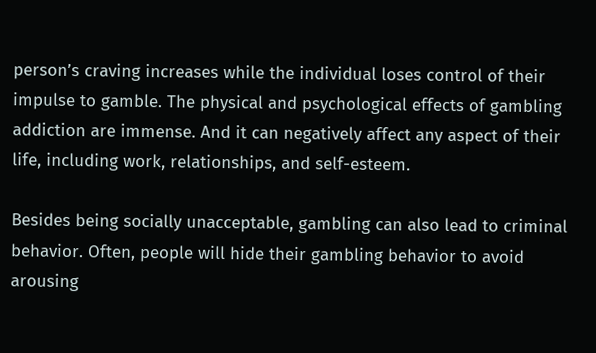person’s craving increases while the individual loses control of their impulse to gamble. The physical and psychological effects of gambling addiction are immense. And it can negatively affect any aspect of their life, including work, relationships, and self-esteem.

Besides being socially unacceptable, gambling can also lead to criminal behavior. Often, people will hide their gambling behavior to avoid arousing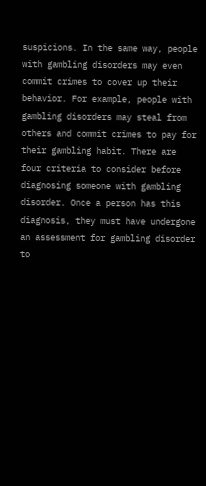suspicions. In the same way, people with gambling disorders may even commit crimes to cover up their behavior. For example, people with gambling disorders may steal from others and commit crimes to pay for their gambling habit. There are four criteria to consider before diagnosing someone with gambling disorder. Once a person has this diagnosis, they must have undergone an assessment for gambling disorder to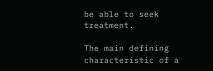be able to seek treatment.

The main defining characteristic of a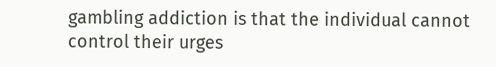gambling addiction is that the individual cannot control their urges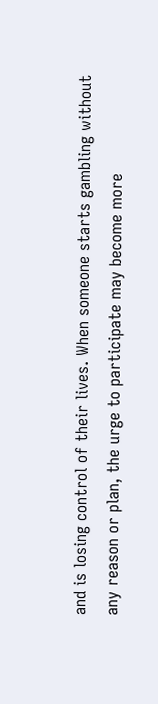and is losing control of their lives. When someone starts gambling without any reason or plan, the urge to participate may become more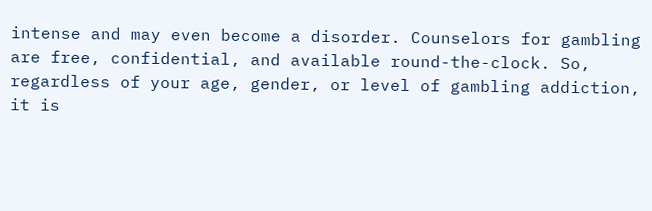intense and may even become a disorder. Counselors for gambling are free, confidential, and available round-the-clock. So, regardless of your age, gender, or level of gambling addiction, it is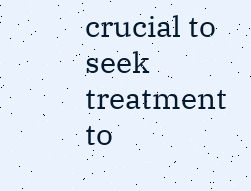crucial to seek treatment to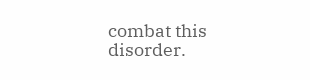combat this disorder.